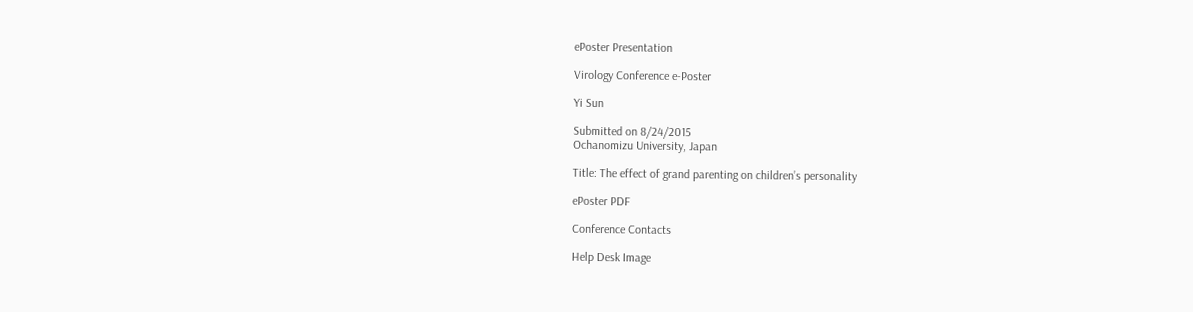ePoster Presentation

Virology Conference e-Poster

Yi Sun

Submitted on 8/24/2015
Ochanomizu University, Japan

Title: The effect of grand parenting on children’s personality

ePoster PDF

Conference Contacts

Help Desk Image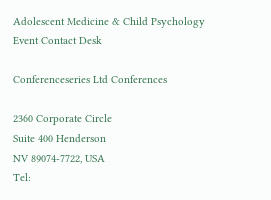Adolescent Medicine & Child Psychology Event Contact Desk

Conferenceseries Ltd Conferences

2360 Corporate Circle
Suite 400 Henderson
NV 89074-7722, USA
Tel: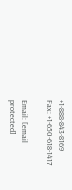+1-888-843-8169
Fax: +1-650-618-1417

Email: [email protected]